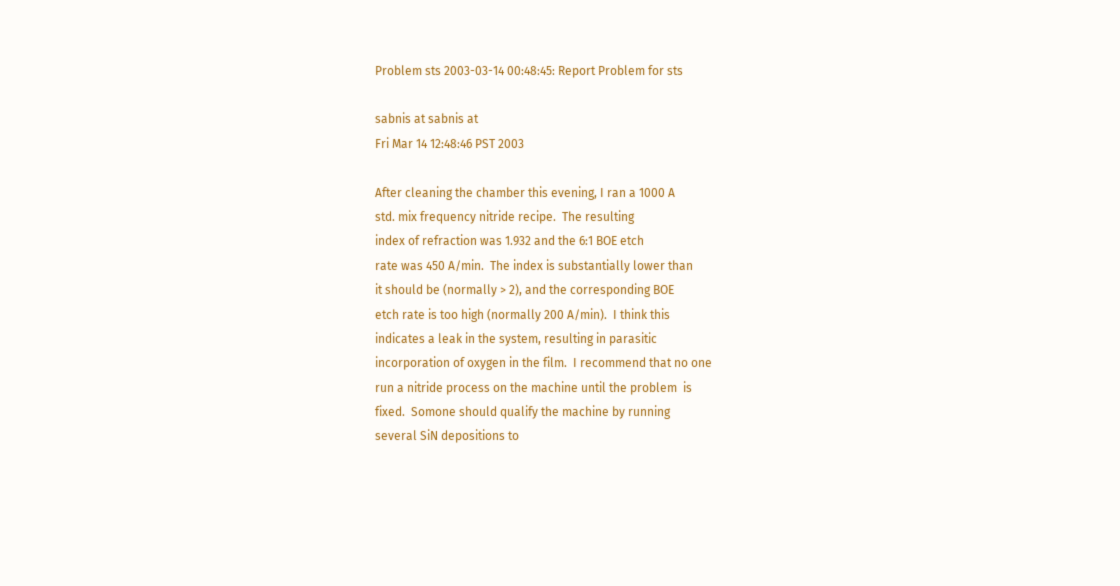Problem sts 2003-03-14 00:48:45: Report Problem for sts

sabnis at sabnis at
Fri Mar 14 12:48:46 PST 2003

After cleaning the chamber this evening, I ran a 1000 A
std. mix frequency nitride recipe.  The resulting
index of refraction was 1.932 and the 6:1 BOE etch
rate was 450 A/min.  The index is substantially lower than
it should be (normally > 2), and the corresponding BOE
etch rate is too high (normally 200 A/min).  I think this
indicates a leak in the system, resulting in parasitic
incorporation of oxygen in the film.  I recommend that no one
run a nitride process on the machine until the problem  is
fixed.  Somone should qualify the machine by running
several SiN depositions to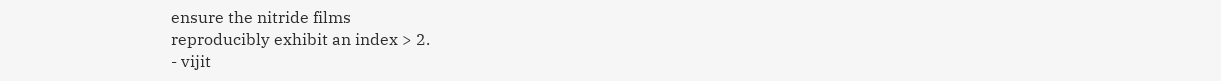ensure the nitride films
reproducibly exhibit an index > 2.
- vijit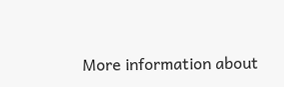More information about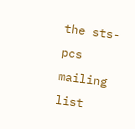the sts-pcs mailing list